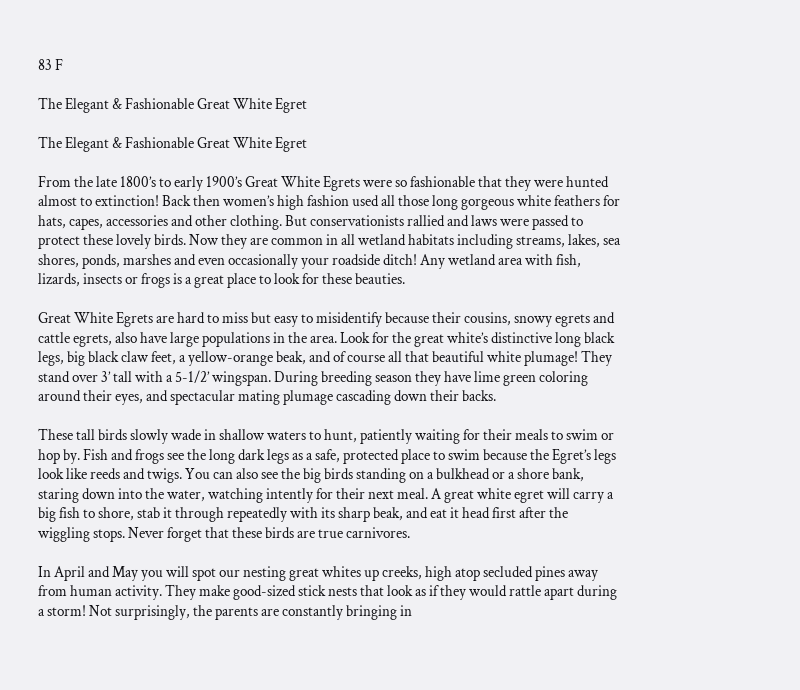83 F

The Elegant & Fashionable Great White Egret

The Elegant & Fashionable Great White Egret

From the late 1800’s to early 1900’s Great White Egrets were so fashionable that they were hunted almost to extinction! Back then women’s high fashion used all those long gorgeous white feathers for hats, capes, accessories and other clothing. But conservationists rallied and laws were passed to protect these lovely birds. Now they are common in all wetland habitats including streams, lakes, sea shores, ponds, marshes and even occasionally your roadside ditch! Any wetland area with fish, lizards, insects or frogs is a great place to look for these beauties.

Great White Egrets are hard to miss but easy to misidentify because their cousins, snowy egrets and cattle egrets, also have large populations in the area. Look for the great white’s distinctive long black legs, big black claw feet, a yellow-orange beak, and of course all that beautiful white plumage! They stand over 3’ tall with a 5-1/2’ wingspan. During breeding season they have lime green coloring around their eyes, and spectacular mating plumage cascading down their backs.

These tall birds slowly wade in shallow waters to hunt, patiently waiting for their meals to swim or hop by. Fish and frogs see the long dark legs as a safe, protected place to swim because the Egret’s legs look like reeds and twigs. You can also see the big birds standing on a bulkhead or a shore bank, staring down into the water, watching intently for their next meal. A great white egret will carry a big fish to shore, stab it through repeatedly with its sharp beak, and eat it head first after the wiggling stops. Never forget that these birds are true carnivores.

In April and May you will spot our nesting great whites up creeks, high atop secluded pines away from human activity. They make good-sized stick nests that look as if they would rattle apart during a storm! Not surprisingly, the parents are constantly bringing in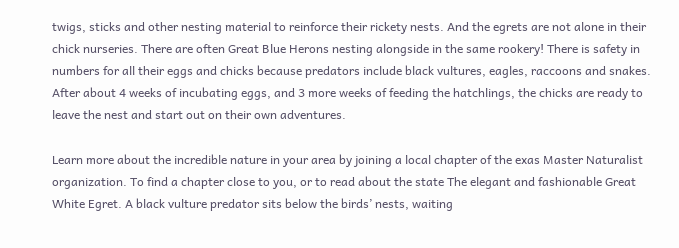twigs, sticks and other nesting material to reinforce their rickety nests. And the egrets are not alone in their chick nurseries. There are often Great Blue Herons nesting alongside in the same rookery! There is safety in numbers for all their eggs and chicks because predators include black vultures, eagles, raccoons and snakes. After about 4 weeks of incubating eggs, and 3 more weeks of feeding the hatchlings, the chicks are ready to leave the nest and start out on their own adventures.

Learn more about the incredible nature in your area by joining a local chapter of the exas Master Naturalist organization. To find a chapter close to you, or to read about the state The elegant and fashionable Great White Egret. A black vulture predator sits below the birds’ nests, waiting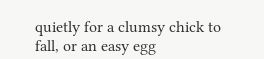quietly for a clumsy chick to fall, or an easy egg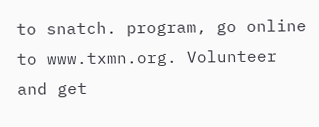to snatch. program, go online to www.txmn.org. Volunteer and get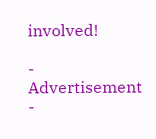involved!

- Advertisement -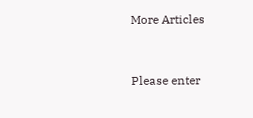More Articles


Please enter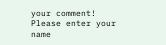your comment!
Please enter your name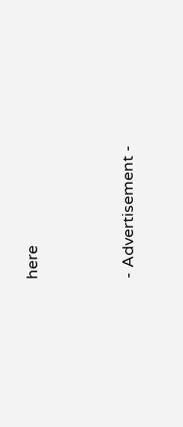here


- Advertisement -